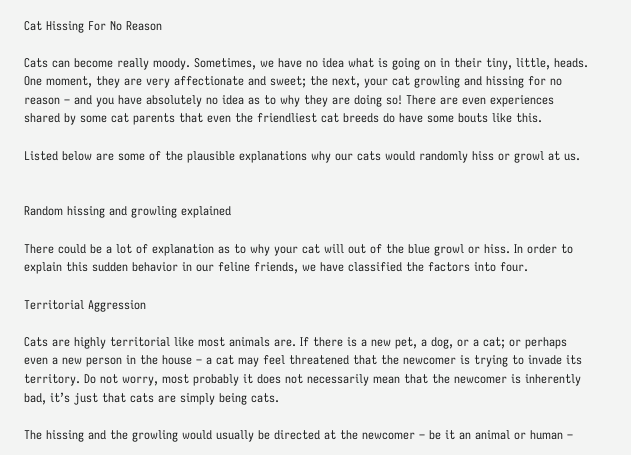Cat Hissing For No Reason

Cats can become really moody. Sometimes, we have no idea what is going on in their tiny, little, heads. One moment, they are very affectionate and sweet; the next, your cat growling and hissing for no reason – and you have absolutely no idea as to why they are doing so! There are even experiences shared by some cat parents that even the friendliest cat breeds do have some bouts like this.

Listed below are some of the plausible explanations why our cats would randomly hiss or growl at us.


Random hissing and growling explained

There could be a lot of explanation as to why your cat will out of the blue growl or hiss. In order to explain this sudden behavior in our feline friends, we have classified the factors into four.

Territorial Aggression

Cats are highly territorial like most animals are. If there is a new pet, a dog, or a cat; or perhaps even a new person in the house – a cat may feel threatened that the newcomer is trying to invade its territory. Do not worry, most probably it does not necessarily mean that the newcomer is inherently bad, it’s just that cats are simply being cats.

The hissing and the growling would usually be directed at the newcomer – be it an animal or human –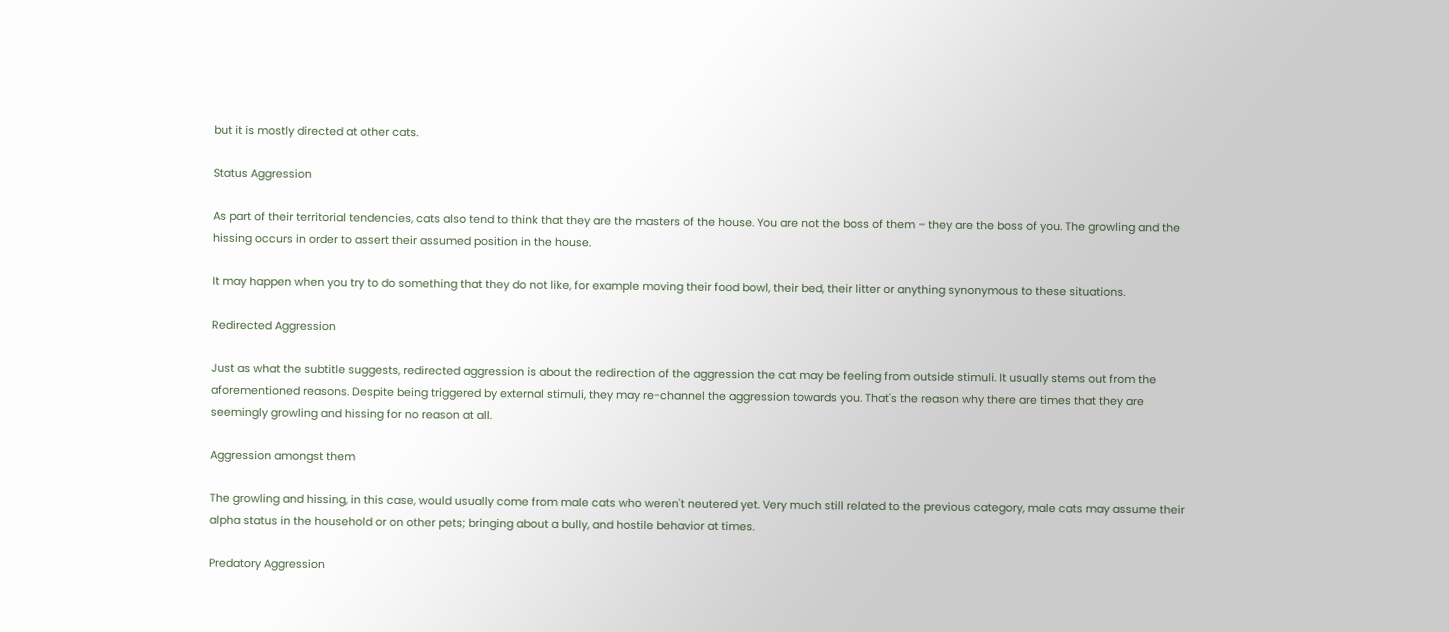but it is mostly directed at other cats.

Status Aggression

As part of their territorial tendencies, cats also tend to think that they are the masters of the house. You are not the boss of them – they are the boss of you. The growling and the hissing occurs in order to assert their assumed position in the house.

It may happen when you try to do something that they do not like, for example moving their food bowl, their bed, their litter or anything synonymous to these situations.

Redirected Aggression

Just as what the subtitle suggests, redirected aggression is about the redirection of the aggression the cat may be feeling from outside stimuli. It usually stems out from the aforementioned reasons. Despite being triggered by external stimuli, they may re-channel the aggression towards you. That's the reason why there are times that they are seemingly growling and hissing for no reason at all.

Aggression amongst them

The growling and hissing, in this case, would usually come from male cats who weren't neutered yet. Very much still related to the previous category, male cats may assume their alpha status in the household or on other pets; bringing about a bully, and hostile behavior at times.

Predatory Aggression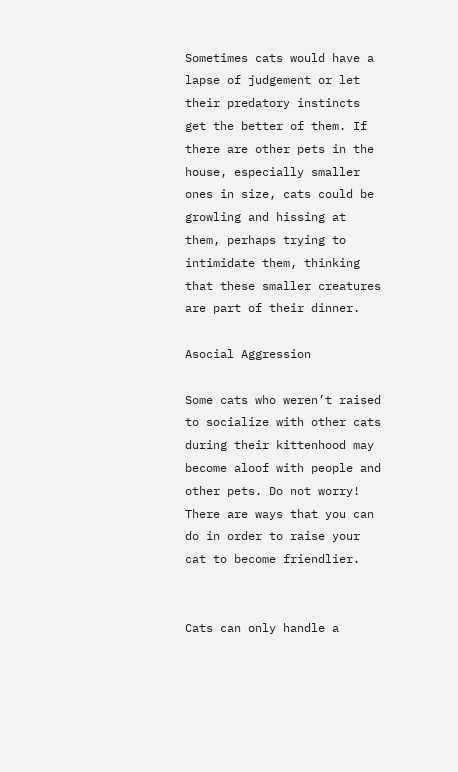Sometimes cats would have a lapse of judgement or let their predatory instincts get the better of them. If there are other pets in the house, especially smaller ones in size, cats could be growling and hissing at them, perhaps trying to intimidate them, thinking that these smaller creatures are part of their dinner.

Asocial Aggression

Some cats who weren’t raised to socialize with other cats during their kittenhood may become aloof with people and other pets. Do not worry! There are ways that you can do in order to raise your cat to become friendlier.


Cats can only handle a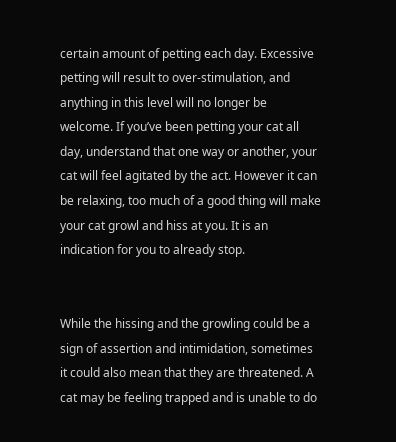certain amount of petting each day. Excessive petting will result to over-stimulation, and anything in this level will no longer be welcome. If you’ve been petting your cat all day, understand that one way or another, your cat will feel agitated by the act. However it can be relaxing, too much of a good thing will make your cat growl and hiss at you. It is an indication for you to already stop.


While the hissing and the growling could be a sign of assertion and intimidation, sometimes it could also mean that they are threatened. A cat may be feeling trapped and is unable to do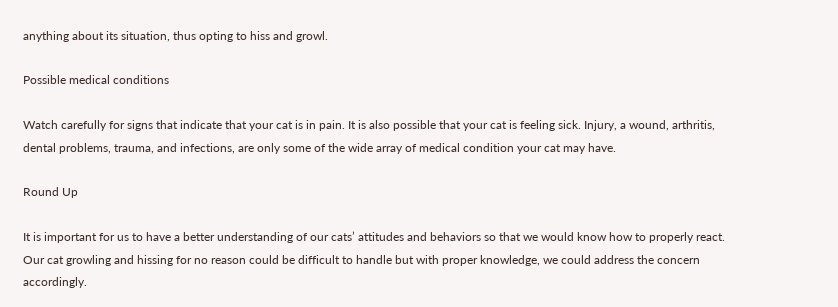anything about its situation, thus opting to hiss and growl.

Possible medical conditions

Watch carefully for signs that indicate that your cat is in pain. It is also possible that your cat is feeling sick. Injury, a wound, arthritis, dental problems, trauma, and infections, are only some of the wide array of medical condition your cat may have.

Round Up

It is important for us to have a better understanding of our cats’ attitudes and behaviors so that we would know how to properly react. Our cat growling and hissing for no reason could be difficult to handle but with proper knowledge, we could address the concern accordingly.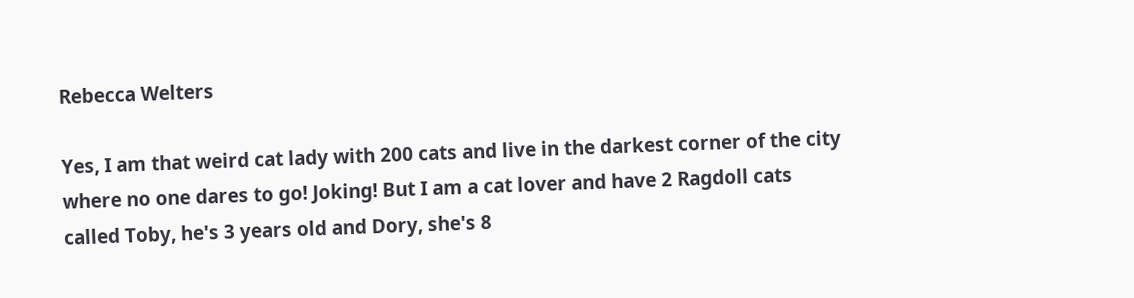Rebecca Welters

Yes, I am that weird cat lady with 200 cats and live in the darkest corner of the city where no one dares to go! Joking! But I am a cat lover and have 2 Ragdoll cats called Toby, he's 3 years old and Dory, she's 8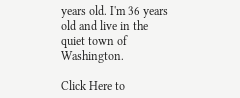years old. I'm 36 years old and live in the quiet town of Washington.

Click Here to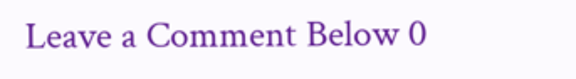Leave a Comment Below 0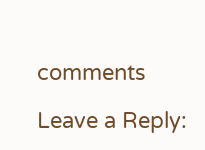comments

Leave a Reply: